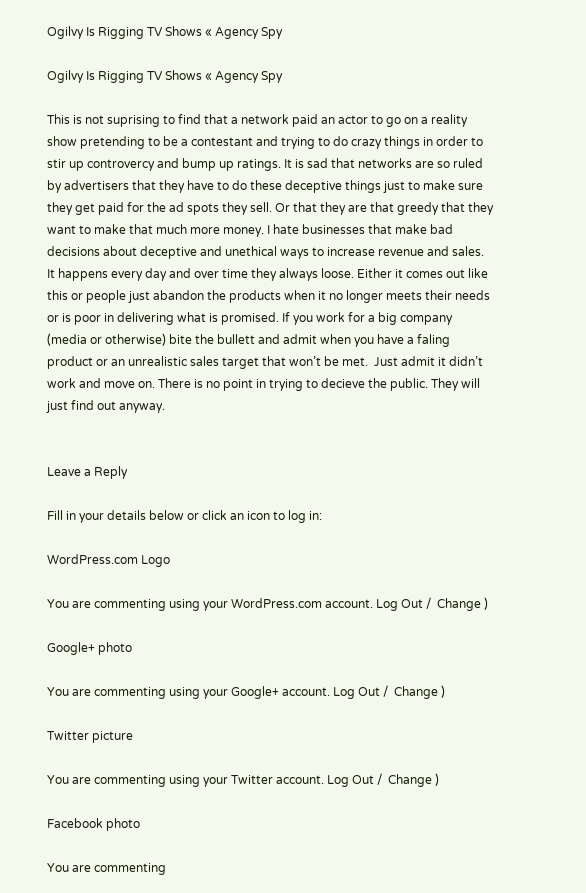Ogilvy Is Rigging TV Shows « Agency Spy

Ogilvy Is Rigging TV Shows « Agency Spy

This is not suprising to find that a network paid an actor to go on a reality show pretending to be a contestant and trying to do crazy things in order to stir up controvercy and bump up ratings. It is sad that networks are so ruled by advertisers that they have to do these deceptive things just to make sure they get paid for the ad spots they sell. Or that they are that greedy that they want to make that much more money. I hate businesses that make bad decisions about deceptive and unethical ways to increase revenue and sales. It happens every day and over time they always loose. Either it comes out like this or people just abandon the products when it no longer meets their needs or is poor in delivering what is promised. If you work for a big company (media or otherwise) bite the bullett and admit when you have a faling product or an unrealistic sales target that won’t be met.  Just admit it didn’t work and move on. There is no point in trying to decieve the public. They will just find out anyway.


Leave a Reply

Fill in your details below or click an icon to log in:

WordPress.com Logo

You are commenting using your WordPress.com account. Log Out /  Change )

Google+ photo

You are commenting using your Google+ account. Log Out /  Change )

Twitter picture

You are commenting using your Twitter account. Log Out /  Change )

Facebook photo

You are commenting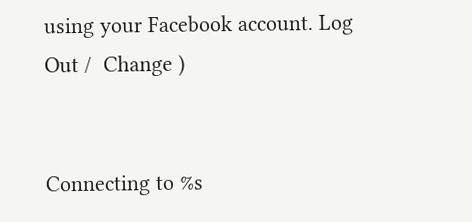using your Facebook account. Log Out /  Change )


Connecting to %s